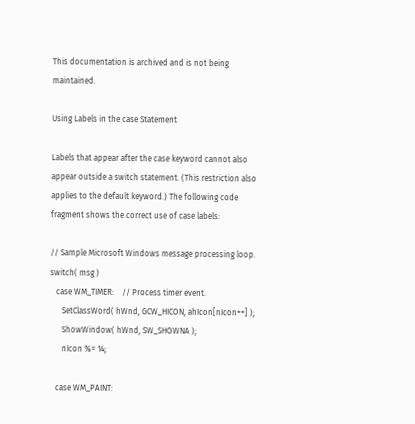This documentation is archived and is not being maintained.

Using Labels in the case Statement

Labels that appear after the case keyword cannot also appear outside a switch statement. (This restriction also applies to the default keyword.) The following code fragment shows the correct use of case labels:

// Sample Microsoft Windows message processing loop.
switch( msg )
   case WM_TIMER:    // Process timer event.
      SetClassWord( hWnd, GCW_HICON, ahIcon[nIcon++] );
      ShowWindow( hWnd, SW_SHOWNA );
      nIcon %= 14;

   case WM_PAINT: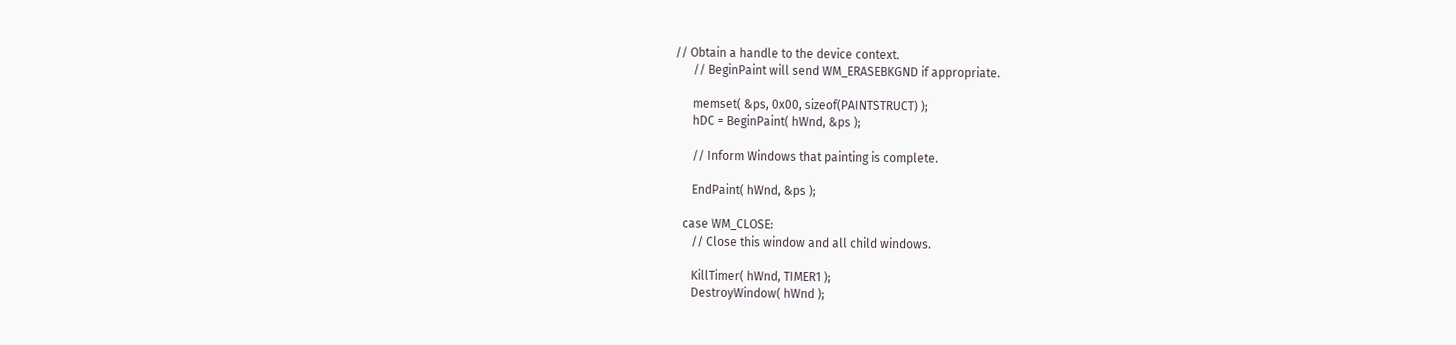// Obtain a handle to the device context.
      // BeginPaint will send WM_ERASEBKGND if appropriate.

      memset( &ps, 0x00, sizeof(PAINTSTRUCT) );
      hDC = BeginPaint( hWnd, &ps );

      // Inform Windows that painting is complete.

      EndPaint( hWnd, &ps );

   case WM_CLOSE:
      // Close this window and all child windows.

      KillTimer( hWnd, TIMER1 );
      DestroyWindow( hWnd );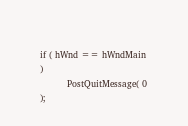if ( hWnd == hWndMain )
         PostQuitMessage( 0 );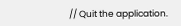// Quit the application.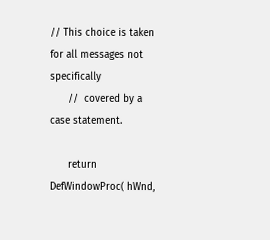// This choice is taken for all messages not specifically
      //  covered by a case statement.

      return DefWindowProc( hWnd,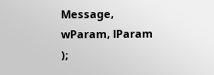Message, wParam, lParam );